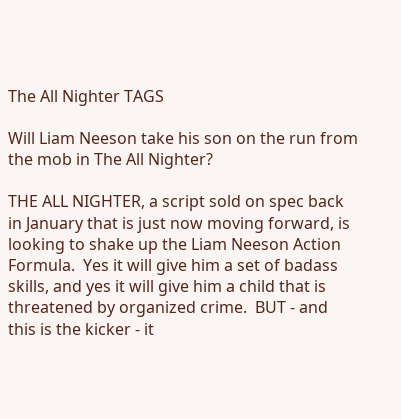The All Nighter TAGS

Will Liam Neeson take his son on the run from the mob in The All Nighter?

THE ALL NIGHTER, a script sold on spec back in January that is just now moving forward, is looking to shake up the Liam Neeson Action Formula.  Yes it will give him a set of badass skills, and yes it will give him a child that is threatened by organized crime.  BUT - and this is the kicker - it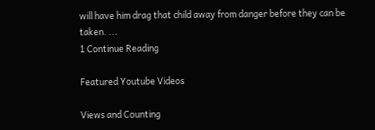will have him drag that child away from danger before they can be taken. ...
1 Continue Reading

Featured Youtube Videos

Views and Counting